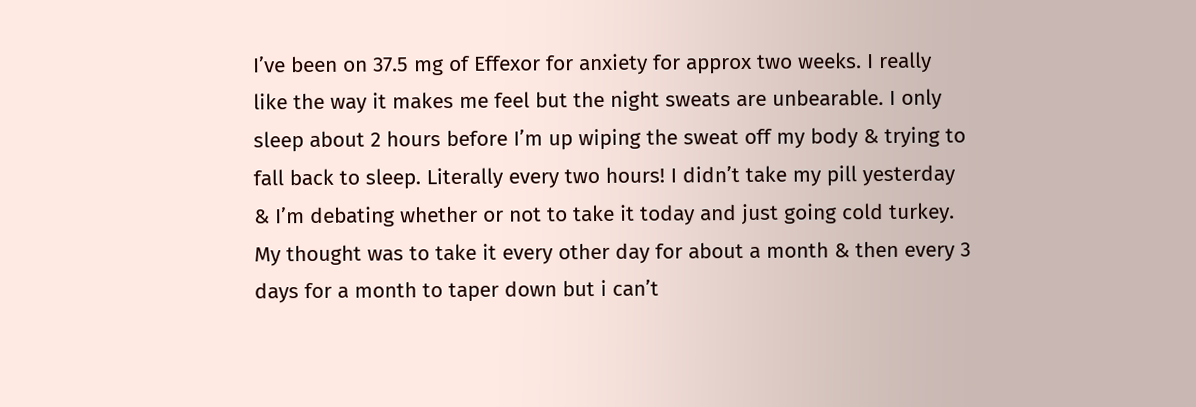I’ve been on 37.5 mg of Effexor for anxiety for approx two weeks. I really like the way it makes me feel but the night sweats are unbearable. I only sleep about 2 hours before I’m up wiping the sweat off my body & trying to fall back to sleep. Literally every two hours! I didn’t take my pill yesterday & I’m debating whether or not to take it today and just going cold turkey. My thought was to take it every other day for about a month & then every 3 days for a month to taper down but i can’t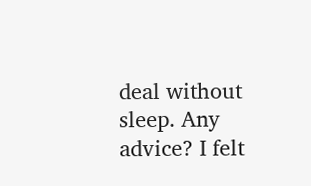deal without sleep. Any advice? I felt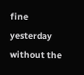fine yesterday without the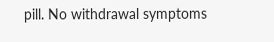pill. No withdrawal symptoms